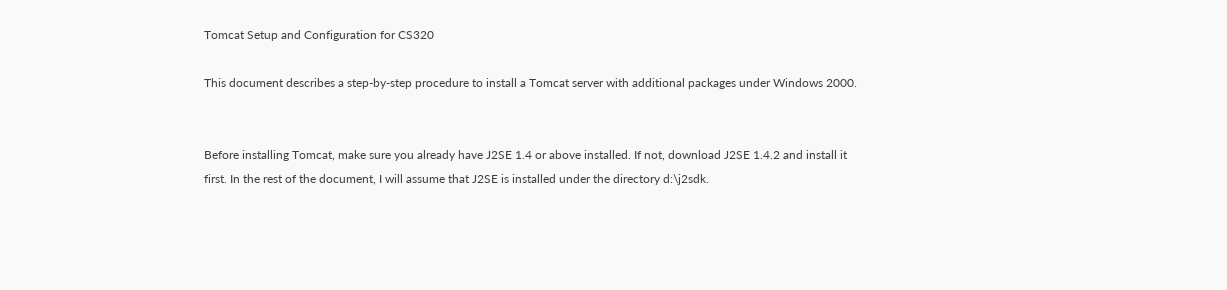Tomcat Setup and Configuration for CS320

This document describes a step-by-step procedure to install a Tomcat server with additional packages under Windows 2000.


Before installing Tomcat, make sure you already have J2SE 1.4 or above installed. If not, download J2SE 1.4.2 and install it first. In the rest of the document, I will assume that J2SE is installed under the directory d:\j2sdk.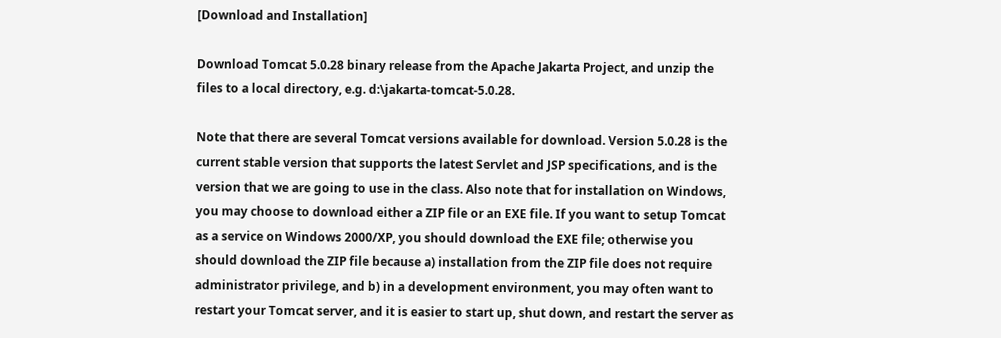[Download and Installation]

Download Tomcat 5.0.28 binary release from the Apache Jakarta Project, and unzip the files to a local directory, e.g. d:\jakarta-tomcat-5.0.28.

Note that there are several Tomcat versions available for download. Version 5.0.28 is the current stable version that supports the latest Servlet and JSP specifications, and is the version that we are going to use in the class. Also note that for installation on Windows, you may choose to download either a ZIP file or an EXE file. If you want to setup Tomcat as a service on Windows 2000/XP, you should download the EXE file; otherwise you should download the ZIP file because a) installation from the ZIP file does not require administrator privilege, and b) in a development environment, you may often want to restart your Tomcat server, and it is easier to start up, shut down, and restart the server as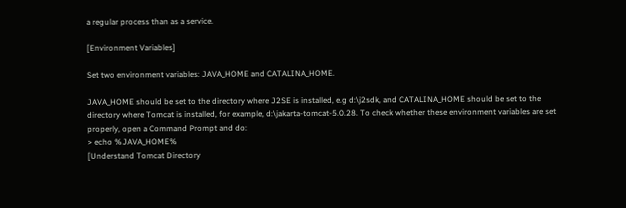a regular process than as a service.

[Environment Variables]

Set two environment variables: JAVA_HOME and CATALINA_HOME.

JAVA_HOME should be set to the directory where J2SE is installed, e.g d:\j2sdk, and CATALINA_HOME should be set to the directory where Tomcat is installed, for example, d:\jakarta-tomcat-5.0.28. To check whether these environment variables are set properly, open a Command Prompt and do:
> echo %JAVA_HOME%
[Understand Tomcat Directory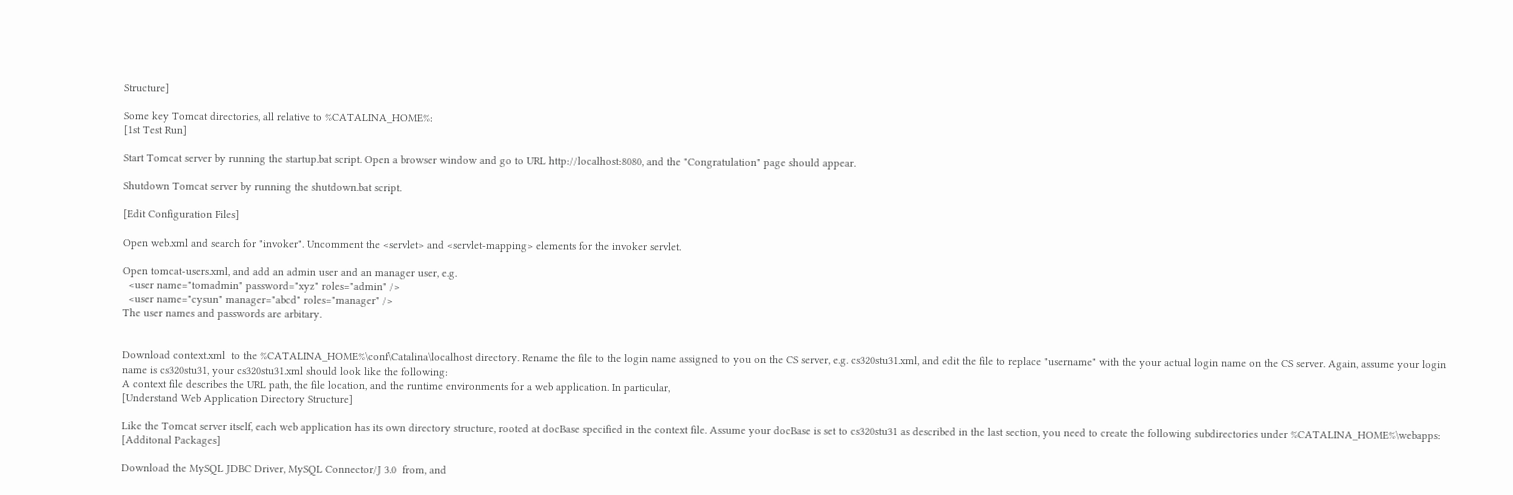Structure]

Some key Tomcat directories, all relative to %CATALINA_HOME%:
[1st Test Run]

Start Tomcat server by running the startup.bat script. Open a browser window and go to URL http://localhost:8080, and the "Congratulation" page should appear.

Shutdown Tomcat server by running the shutdown.bat script.

[Edit Configuration Files]

Open web.xml and search for "invoker". Uncomment the <servlet> and <servlet-mapping> elements for the invoker servlet.

Open tomcat-users.xml, and add an admin user and an manager user, e.g.
  <user name="tomadmin" password="xyz" roles="admin" />
  <user name="cysun" manager="abcd" roles="manager" />
The user names and passwords are arbitary.


Download context.xml  to the %CATALINA_HOME%\conf\Catalina\localhost directory. Rename the file to the login name assigned to you on the CS server, e.g. cs320stu31.xml, and edit the file to replace "username" with the your actual login name on the CS server. Again, assume your login name is cs320stu31, your cs320stu31.xml should look like the following:
A context file describes the URL path, the file location, and the runtime environments for a web application. In particular,
[Understand Web Application Directory Structure]

Like the Tomcat server itself, each web application has its own directory structure, rooted at docBase specified in the context file. Assume your docBase is set to cs320stu31 as described in the last section, you need to create the following subdirectories under %CATALINA_HOME%\webapps:
[Additonal Packages]

Download the MySQL JDBC Driver, MySQL Connector/J 3.0  from, and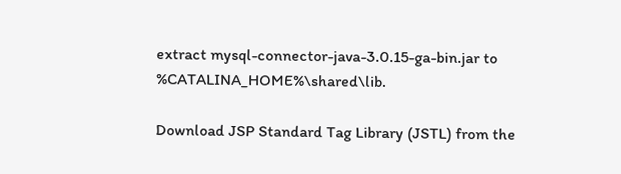extract mysql-connector-java-3.0.15-ga-bin.jar to %CATALINA_HOME%\shared\lib.

Download JSP Standard Tag Library (JSTL) from the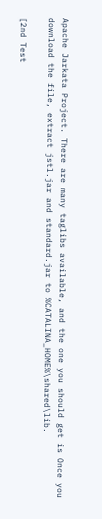Apache Jarkata Project. There are many taglibs available, and the one you should get is Once you download the file, extract jstl.jar and standard.jar to %CATALINA_HOME%\shared\lib.

[2nd Test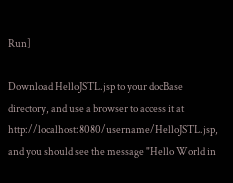Run]

Download HelloJSTL.jsp to your docBase directory, and use a browser to access it at http://localhost:8080/username/HelloJSTL.jsp, and you should see the message "Hello World in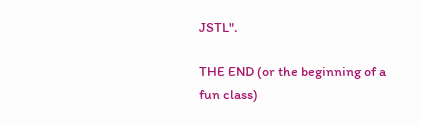JSTL".

THE END (or the beginning of a fun class)